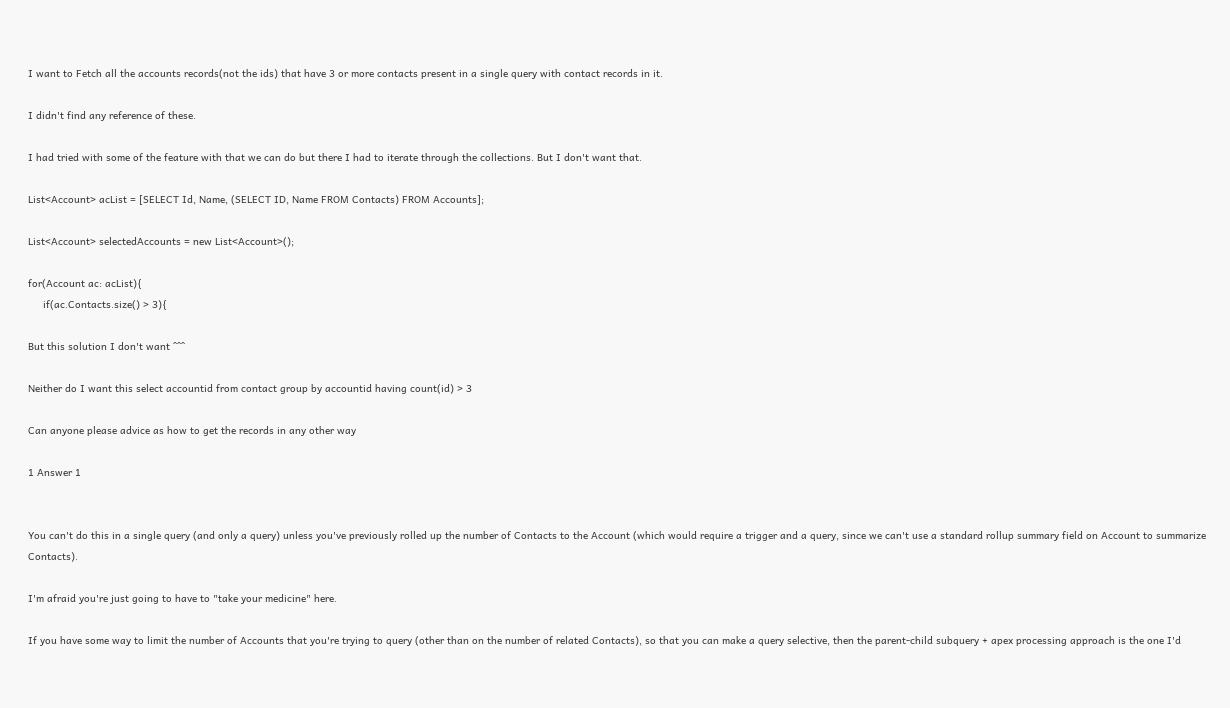I want to Fetch all the accounts records(not the ids) that have 3 or more contacts present in a single query with contact records in it.

I didn't find any reference of these.

I had tried with some of the feature with that we can do but there I had to iterate through the collections. But I don't want that.

List<Account> acList = [SELECT Id, Name, (SELECT ID, Name FROM Contacts) FROM Accounts];

List<Account> selectedAccounts = new List<Account>();

for(Account ac: acList){
     if(ac.Contacts.size() > 3){

But this solution I don't want ^^^

Neither do I want this select accountid from contact group by accountid having count(id) > 3

Can anyone please advice as how to get the records in any other way

1 Answer 1


You can't do this in a single query (and only a query) unless you've previously rolled up the number of Contacts to the Account (which would require a trigger and a query, since we can't use a standard rollup summary field on Account to summarize Contacts).

I'm afraid you're just going to have to "take your medicine" here.

If you have some way to limit the number of Accounts that you're trying to query (other than on the number of related Contacts), so that you can make a query selective, then the parent-child subquery + apex processing approach is the one I'd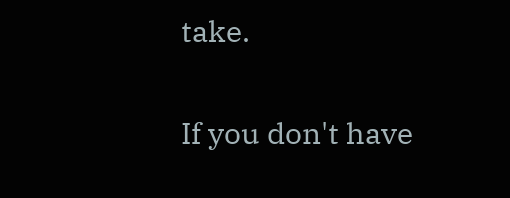take.

If you don't have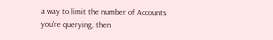a way to limit the number of Accounts you're querying, then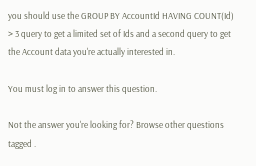you should use the GROUP BY AccountId HAVING COUNT(Id) > 3 query to get a limited set of Ids and a second query to get the Account data you're actually interested in.

You must log in to answer this question.

Not the answer you're looking for? Browse other questions tagged .